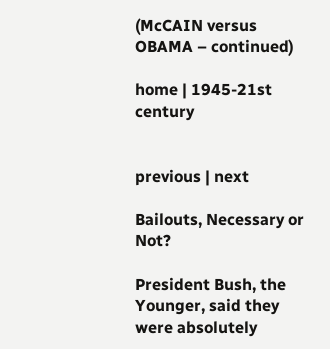(McCAIN versus OBAMA – continued)

home | 1945-21st century


previous | next

Bailouts, Necessary or Not?

President Bush, the Younger, said they were absolutely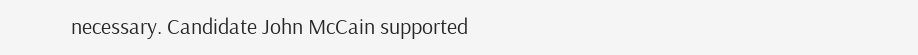necessary. Candidate John McCain supported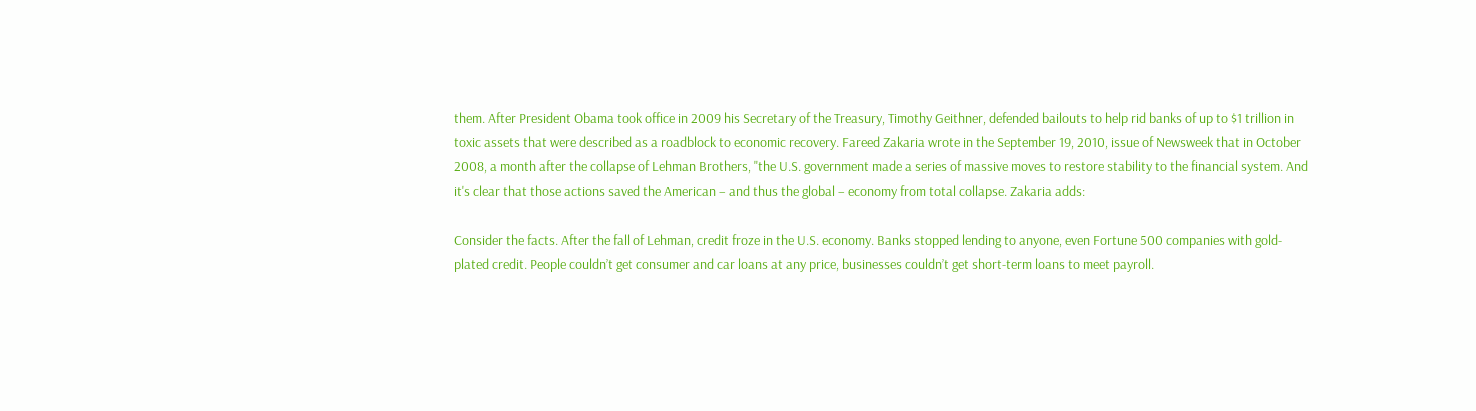them. After President Obama took office in 2009 his Secretary of the Treasury, Timothy Geithner, defended bailouts to help rid banks of up to $1 trillion in toxic assets that were described as a roadblock to economic recovery. Fareed Zakaria wrote in the September 19, 2010, issue of Newsweek that in October 2008, a month after the collapse of Lehman Brothers, "the U.S. government made a series of massive moves to restore stability to the financial system. And it's clear that those actions saved the American – and thus the global – economy from total collapse. Zakaria adds:

Consider the facts. After the fall of Lehman, credit froze in the U.S. economy. Banks stopped lending to anyone, even Fortune 500 companies with gold-plated credit. People couldn’t get consumer and car loans at any price, businesses couldn’t get short-term loans to meet payroll.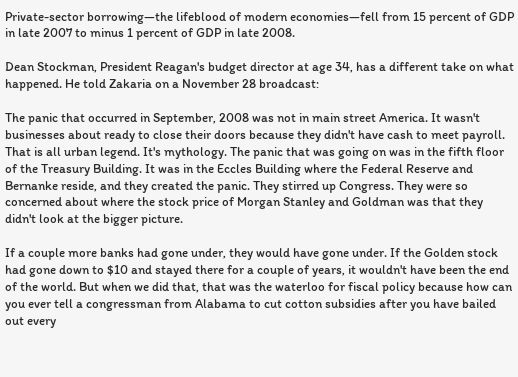Private-sector borrowing—the lifeblood of modern economies—fell from 15 percent of GDP in late 2007 to minus 1 percent of GDP in late 2008.

Dean Stockman, President Reagan's budget director at age 34, has a different take on what happened. He told Zakaria on a November 28 broadcast:

The panic that occurred in September, 2008 was not in main street America. It wasn't businesses about ready to close their doors because they didn't have cash to meet payroll. That is all urban legend. It's mythology. The panic that was going on was in the fifth floor of the Treasury Building. It was in the Eccles Building where the Federal Reserve and Bernanke reside, and they created the panic. They stirred up Congress. They were so concerned about where the stock price of Morgan Stanley and Goldman was that they didn't look at the bigger picture.

If a couple more banks had gone under, they would have gone under. If the Golden stock had gone down to $10 and stayed there for a couple of years, it wouldn't have been the end of the world. But when we did that, that was the waterloo for fiscal policy because how can you ever tell a congressman from Alabama to cut cotton subsidies after you have bailed out every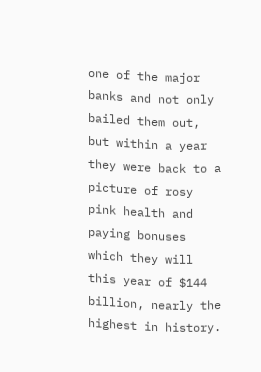one of the major banks and not only bailed them out, but within a year they were back to a picture of rosy pink health and paying bonuses which they will this year of $144 billion, nearly the highest in history.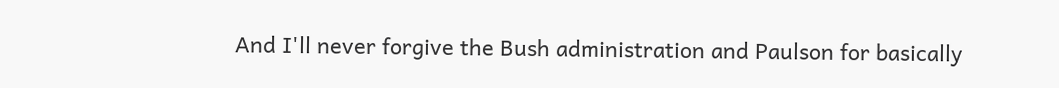And I'll never forgive the Bush administration and Paulson for basically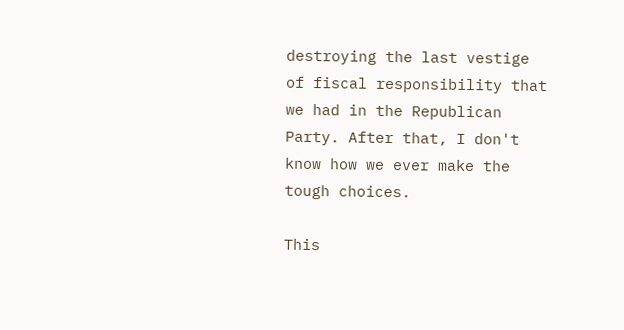destroying the last vestige of fiscal responsibility that we had in the Republican Party. After that, I don't know how we ever make the tough choices.

This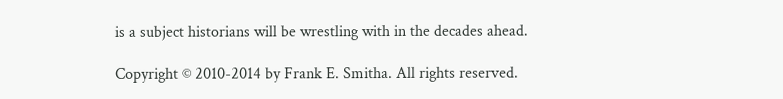is a subject historians will be wrestling with in the decades ahead.

Copyright © 2010-2014 by Frank E. Smitha. All rights reserved.